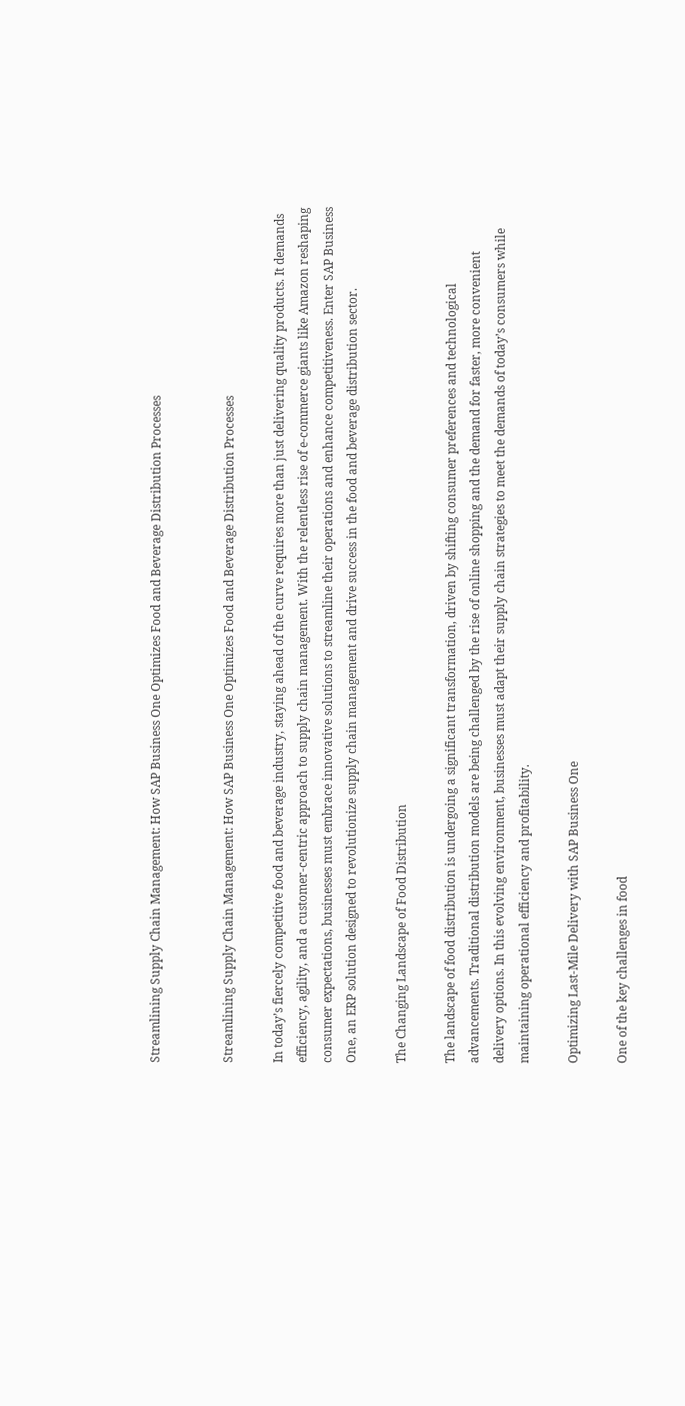Streamlining Supply Chain Management: How SAP Business One Optimizes Food and Beverage Distribution Processes


Streamlining Supply Chain Management: How SAP Business One Optimizes Food and Beverage Distribution Processes

In today’s fiercely competitive food and beverage industry, staying ahead of the curve requires more than just delivering quality products. It demands efficiency, agility, and a customer-centric approach to supply chain management. With the relentless rise of e-commerce giants like Amazon reshaping consumer expectations, businesses must embrace innovative solutions to streamline their operations and enhance competitiveness. Enter SAP Business One, an ERP solution designed to revolutionize supply chain management and drive success in the food and beverage distribution sector.

The Changing Landscape of Food Distribution

The landscape of food distribution is undergoing a significant transformation, driven by shifting consumer preferences and technological advancements. Traditional distribution models are being challenged by the rise of online shopping and the demand for faster, more convenient delivery options. In this evolving environment, businesses must adapt their supply chain strategies to meet the demands of today’s consumers while maintaining operational efficiency and profitability.

Optimizing Last-Mile Delivery with SAP Business One

One of the key challenges in food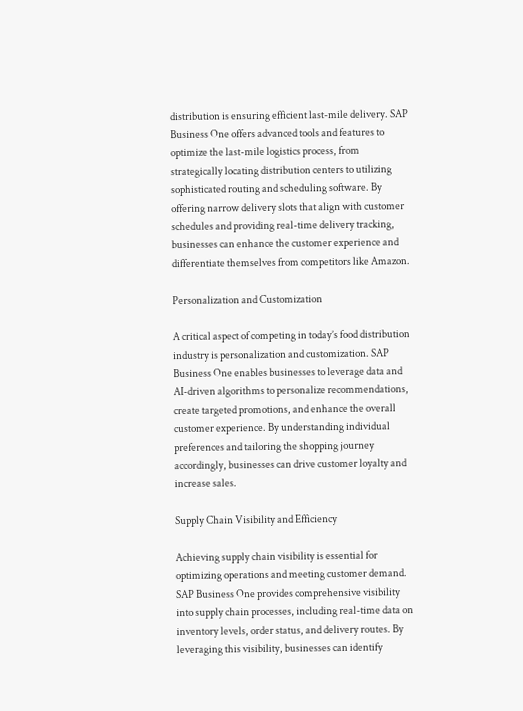distribution is ensuring efficient last-mile delivery. SAP Business One offers advanced tools and features to optimize the last-mile logistics process, from strategically locating distribution centers to utilizing sophisticated routing and scheduling software. By offering narrow delivery slots that align with customer schedules and providing real-time delivery tracking, businesses can enhance the customer experience and differentiate themselves from competitors like Amazon.

Personalization and Customization

A critical aspect of competing in today’s food distribution industry is personalization and customization. SAP Business One enables businesses to leverage data and AI-driven algorithms to personalize recommendations, create targeted promotions, and enhance the overall customer experience. By understanding individual preferences and tailoring the shopping journey accordingly, businesses can drive customer loyalty and increase sales.

Supply Chain Visibility and Efficiency

Achieving supply chain visibility is essential for optimizing operations and meeting customer demand. SAP Business One provides comprehensive visibility into supply chain processes, including real-time data on inventory levels, order status, and delivery routes. By leveraging this visibility, businesses can identify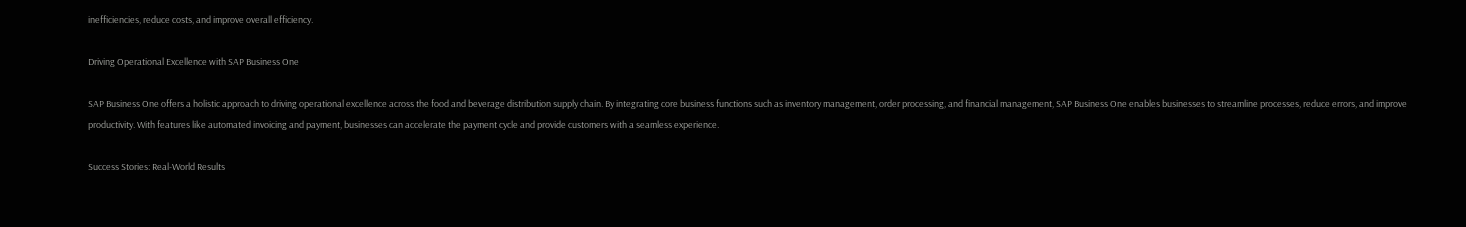inefficiencies, reduce costs, and improve overall efficiency.

Driving Operational Excellence with SAP Business One

SAP Business One offers a holistic approach to driving operational excellence across the food and beverage distribution supply chain. By integrating core business functions such as inventory management, order processing, and financial management, SAP Business One enables businesses to streamline processes, reduce errors, and improve productivity. With features like automated invoicing and payment, businesses can accelerate the payment cycle and provide customers with a seamless experience.

Success Stories: Real-World Results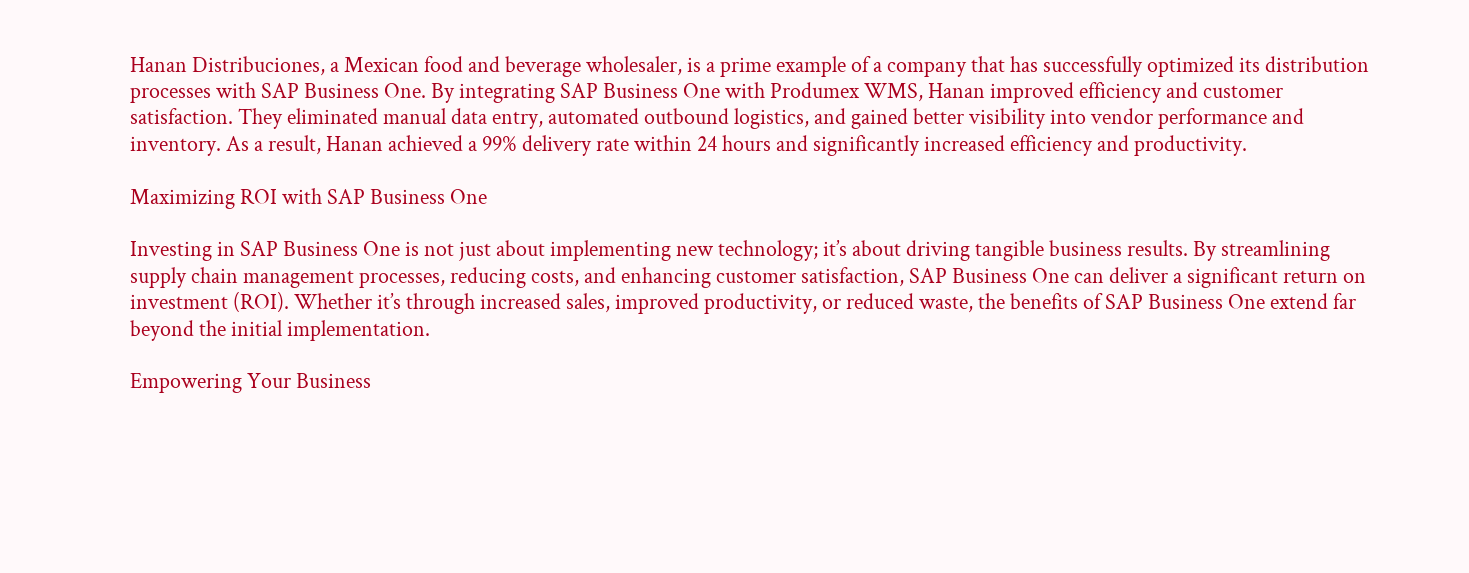Hanan Distribuciones, a Mexican food and beverage wholesaler, is a prime example of a company that has successfully optimized its distribution processes with SAP Business One. By integrating SAP Business One with Produmex WMS, Hanan improved efficiency and customer satisfaction. They eliminated manual data entry, automated outbound logistics, and gained better visibility into vendor performance and inventory. As a result, Hanan achieved a 99% delivery rate within 24 hours and significantly increased efficiency and productivity.

Maximizing ROI with SAP Business One

Investing in SAP Business One is not just about implementing new technology; it’s about driving tangible business results. By streamlining supply chain management processes, reducing costs, and enhancing customer satisfaction, SAP Business One can deliver a significant return on investment (ROI). Whether it’s through increased sales, improved productivity, or reduced waste, the benefits of SAP Business One extend far beyond the initial implementation.

Empowering Your Business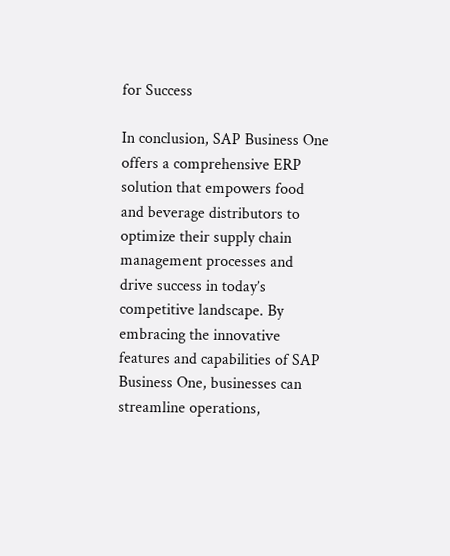for Success

In conclusion, SAP Business One offers a comprehensive ERP solution that empowers food and beverage distributors to optimize their supply chain management processes and drive success in today’s competitive landscape. By embracing the innovative features and capabilities of SAP Business One, businesses can streamline operations,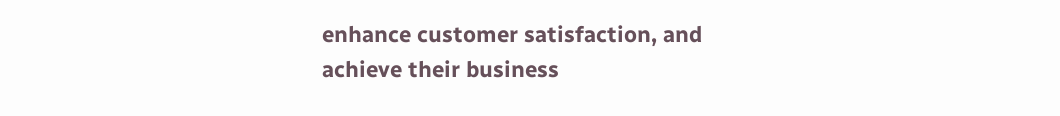enhance customer satisfaction, and achieve their business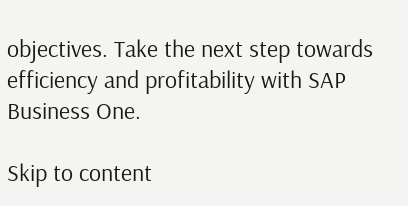objectives. Take the next step towards efficiency and profitability with SAP Business One.

Skip to content